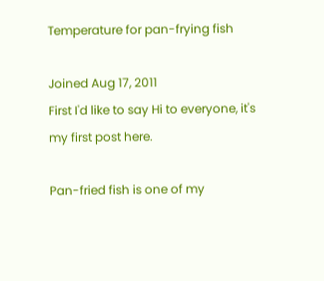Temperature for pan-frying fish

Joined Aug 17, 2011
First I'd like to say Hi to everyone, it's my first post here.

Pan-fried fish is one of my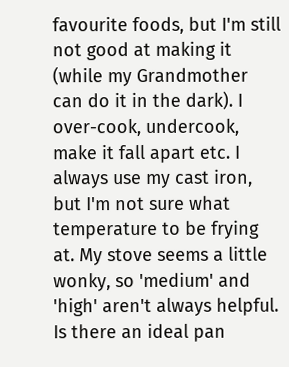favourite foods, but I'm still not good at making it (while my Grandmother can do it in the dark). I over-cook, undercook, make it fall apart etc. I always use my cast iron, but I'm not sure what temperature to be frying at. My stove seems a little wonky, so 'medium' and 'high' aren't always helpful. Is there an ideal pan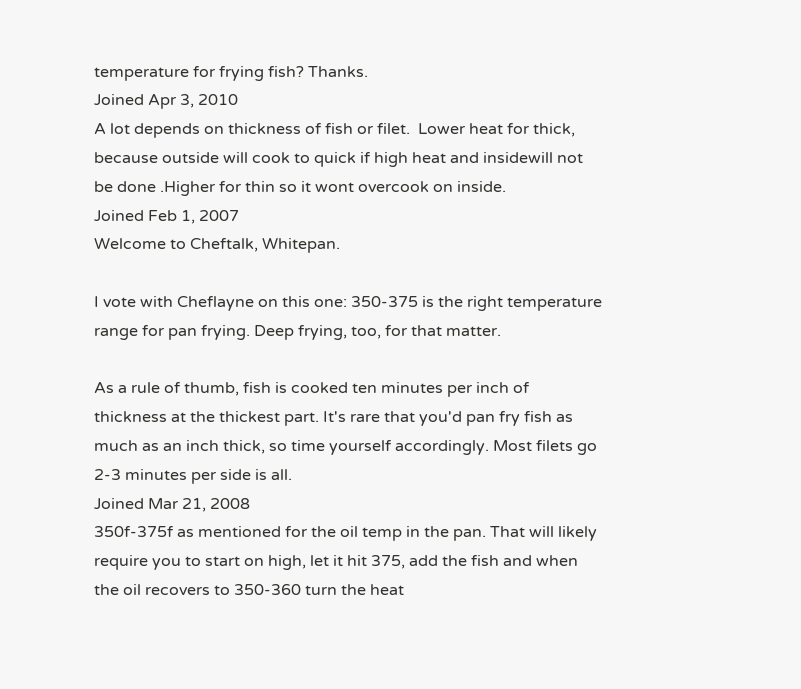temperature for frying fish? Thanks.
Joined Apr 3, 2010
A lot depends on thickness of fish or filet.  Lower heat for thick, because outside will cook to quick if high heat and insidewill not be done .Higher for thin so it wont overcook on inside.
Joined Feb 1, 2007
Welcome to Cheftalk, Whitepan.

I vote with Cheflayne on this one: 350-375 is the right temperature range for pan frying. Deep frying, too, for that matter.

As a rule of thumb, fish is cooked ten minutes per inch of thickness at the thickest part. It's rare that you'd pan fry fish as much as an inch thick, so time yourself accordingly. Most filets go 2-3 minutes per side is all.
Joined Mar 21, 2008
350f-375f as mentioned for the oil temp in the pan. That will likely require you to start on high, let it hit 375, add the fish and when the oil recovers to 350-360 turn the heat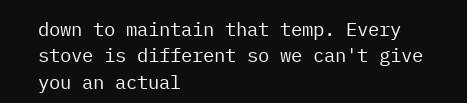down to maintain that temp. Every stove is different so we can't give you an actual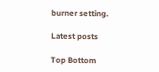burner setting.

Latest posts

Top Bottom